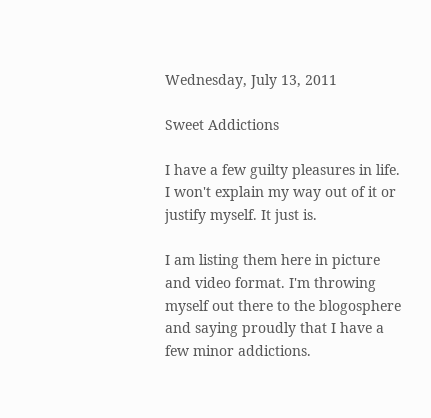Wednesday, July 13, 2011

Sweet Addictions

I have a few guilty pleasures in life. I won't explain my way out of it or justify myself. It just is.

I am listing them here in picture and video format. I'm throwing myself out there to the blogosphere and saying proudly that I have a few minor addictions.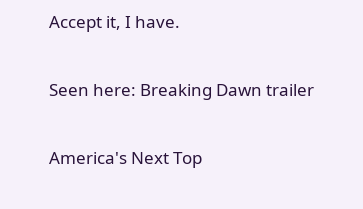Accept it, I have.

Seen here: Breaking Dawn trailer

America's Next Top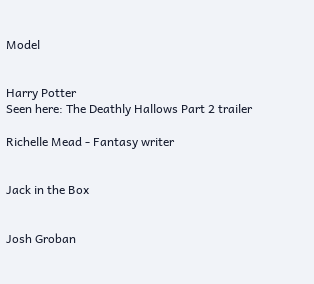Model


Harry Potter
Seen here: The Deathly Hallows Part 2 trailer

Richelle Mead - Fantasy writer


Jack in the Box


Josh Groban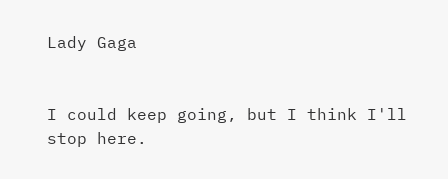Lady Gaga


I could keep going, but I think I'll stop here.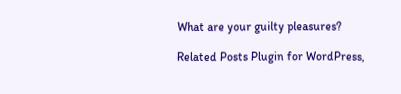What are your guilty pleasures?

Related Posts Plugin for WordPress,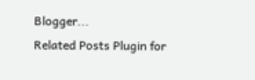Blogger...
Related Posts Plugin for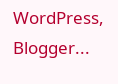WordPress, Blogger...